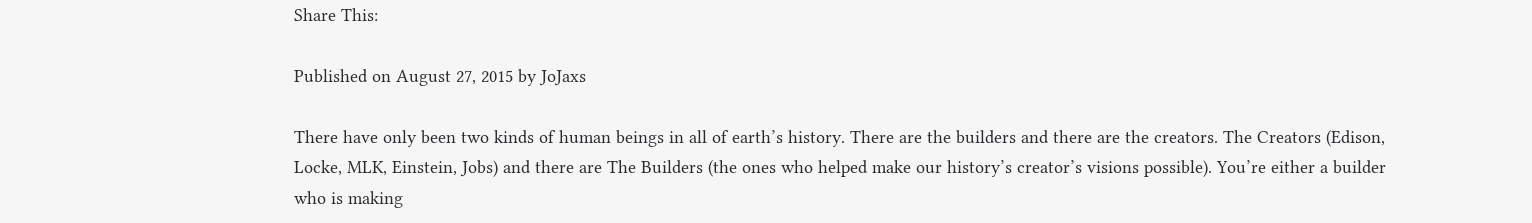Share This:

Published on August 27, 2015 by JoJaxs

There have only been two kinds of human beings in all of earth’s history. There are the builders and there are the creators. The Creators (Edison, Locke, MLK, Einstein, Jobs) and there are The Builders (the ones who helped make our history’s creator’s visions possible). You’re either a builder who is making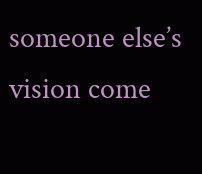someone else’s vision come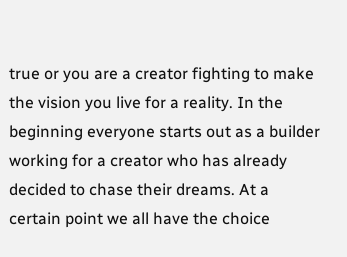true or you are a creator fighting to make the vision you live for a reality. In the beginning everyone starts out as a builder working for a creator who has already decided to chase their dreams. At a certain point we all have the choice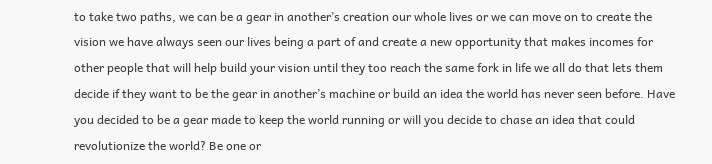to take two paths, we can be a gear in another’s creation our whole lives or we can move on to create the vision we have always seen our lives being a part of and create a new opportunity that makes incomes for other people that will help build your vision until they too reach the same fork in life we all do that lets them decide if they want to be the gear in another’s machine or build an idea the world has never seen before. Have you decided to be a gear made to keep the world running or will you decide to chase an idea that could revolutionize the world? Be one or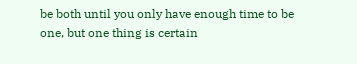be both until you only have enough time to be one, but one thing is certain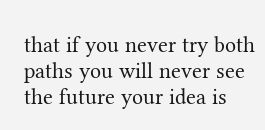that if you never try both paths you will never see the future your idea is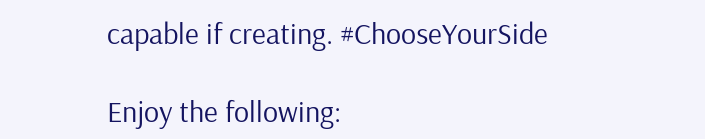capable if creating. #ChooseYourSide

Enjoy the following: